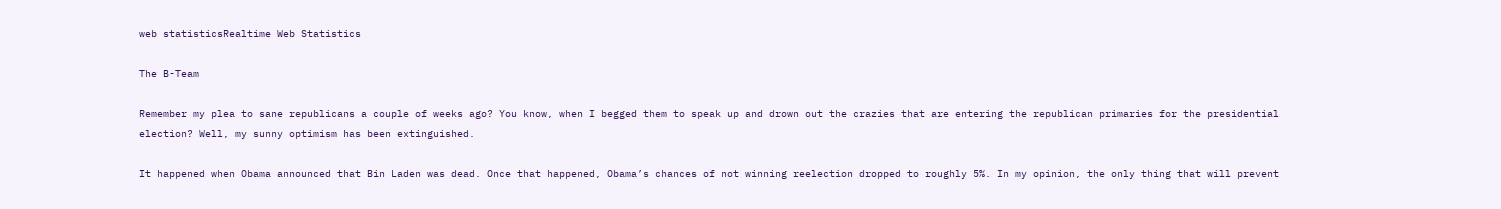web statisticsRealtime Web Statistics

The B-Team

Remember my plea to sane republicans a couple of weeks ago? You know, when I begged them to speak up and drown out the crazies that are entering the republican primaries for the presidential election? Well, my sunny optimism has been extinguished.

It happened when Obama announced that Bin Laden was dead. Once that happened, Obama’s chances of not winning reelection dropped to roughly 5%. In my opinion, the only thing that will prevent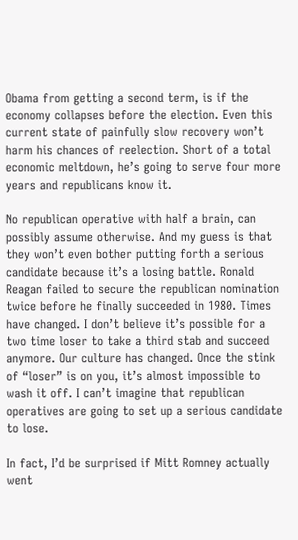Obama from getting a second term, is if the economy collapses before the election. Even this current state of painfully slow recovery won’t harm his chances of reelection. Short of a total economic meltdown, he’s going to serve four more years and republicans know it.

No republican operative with half a brain, can possibly assume otherwise. And my guess is that they won’t even bother putting forth a serious candidate because it’s a losing battle. Ronald Reagan failed to secure the republican nomination twice before he finally succeeded in 1980. Times have changed. I don’t believe it’s possible for a two time loser to take a third stab and succeed anymore. Our culture has changed. Once the stink of “loser” is on you, it’s almost impossible to wash it off. I can’t imagine that republican operatives are going to set up a serious candidate to lose.

In fact, I’d be surprised if Mitt Romney actually went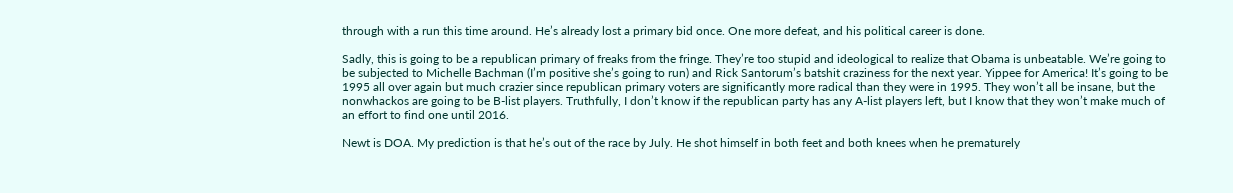through with a run this time around. He’s already lost a primary bid once. One more defeat, and his political career is done.

Sadly, this is going to be a republican primary of freaks from the fringe. They’re too stupid and ideological to realize that Obama is unbeatable. We’re going to be subjected to Michelle Bachman (I’m positive she’s going to run) and Rick Santorum’s batshit craziness for the next year. Yippee for America! It’s going to be 1995 all over again but much crazier since republican primary voters are significantly more radical than they were in 1995. They won’t all be insane, but the nonwhackos are going to be B-list players. Truthfully, I don’t know if the republican party has any A-list players left, but I know that they won’t make much of an effort to find one until 2016.

Newt is DOA. My prediction is that he’s out of the race by July. He shot himself in both feet and both knees when he prematurely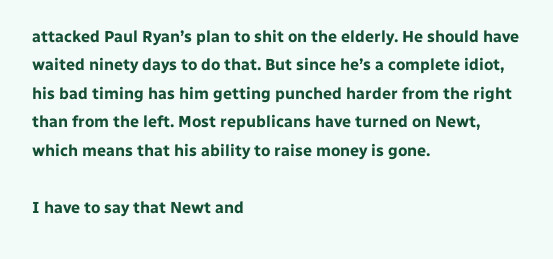attacked Paul Ryan’s plan to shit on the elderly. He should have waited ninety days to do that. But since he’s a complete idiot, his bad timing has him getting punched harder from the right than from the left. Most republicans have turned on Newt, which means that his ability to raise money is gone.

I have to say that Newt and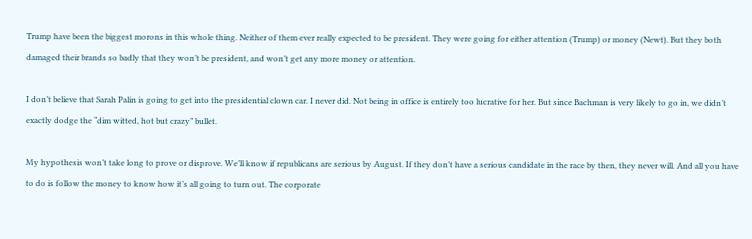Trump have been the biggest morons in this whole thing. Neither of them ever really expected to be president. They were going for either attention (Trump) or money (Newt). But they both damaged their brands so badly that they won’t be president, and won’t get any more money or attention.

I don’t believe that Sarah Palin is going to get into the presidential clown car. I never did. Not being in office is entirely too lucrative for her. But since Bachman is very likely to go in, we didn’t exactly dodge the “dim witted, hot but crazy” bullet.

My hypothesis won’t take long to prove or disprove. We’ll know if republicans are serious by August. If they don’t have a serious candidate in the race by then, they never will. And all you have to do is follow the money to know how it’s all going to turn out. The corporate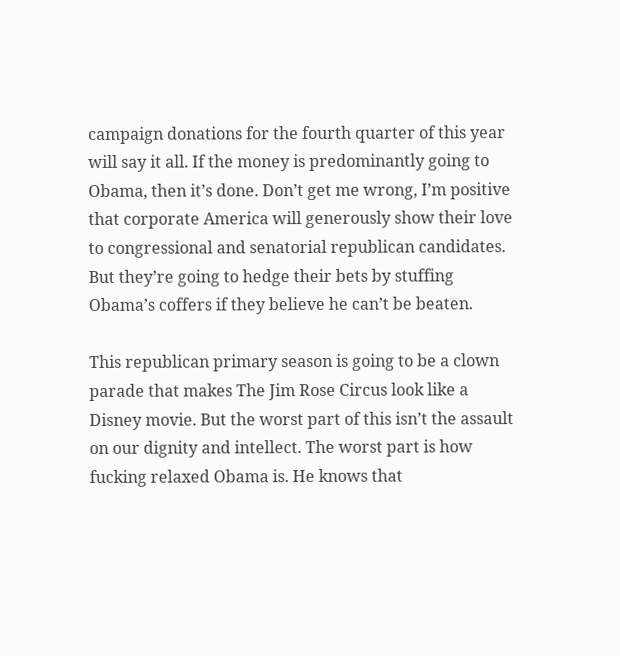campaign donations for the fourth quarter of this year will say it all. If the money is predominantly going to Obama, then it’s done. Don’t get me wrong, I’m positive that corporate America will generously show their love to congressional and senatorial republican candidates. But they’re going to hedge their bets by stuffing Obama’s coffers if they believe he can’t be beaten.

This republican primary season is going to be a clown parade that makes The Jim Rose Circus look like a Disney movie. But the worst part of this isn’t the assault on our dignity and intellect. The worst part is how fucking relaxed Obama is. He knows that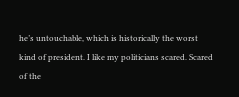he’s untouchable, which is historically the worst kind of president. I like my politicians scared. Scared of the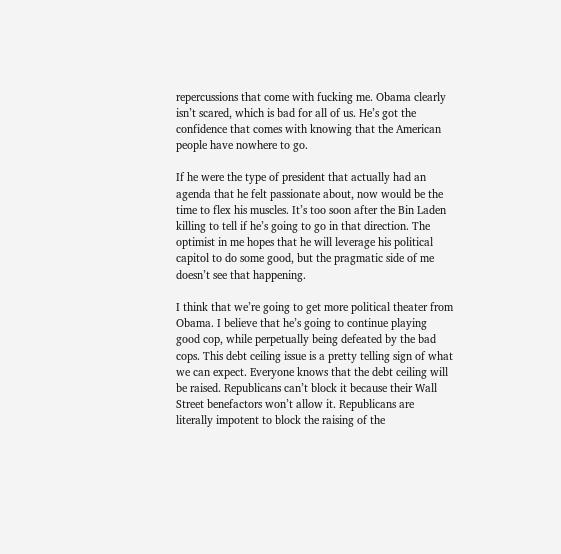repercussions that come with fucking me. Obama clearly isn’t scared, which is bad for all of us. He’s got the confidence that comes with knowing that the American people have nowhere to go.

If he were the type of president that actually had an agenda that he felt passionate about, now would be the time to flex his muscles. It’s too soon after the Bin Laden killing to tell if he’s going to go in that direction. The optimist in me hopes that he will leverage his political capitol to do some good, but the pragmatic side of me doesn’t see that happening.

I think that we’re going to get more political theater from Obama. I believe that he’s going to continue playing good cop, while perpetually being defeated by the bad cops. This debt ceiling issue is a pretty telling sign of what we can expect. Everyone knows that the debt ceiling will be raised. Republicans can’t block it because their Wall Street benefactors won’t allow it. Republicans are literally impotent to block the raising of the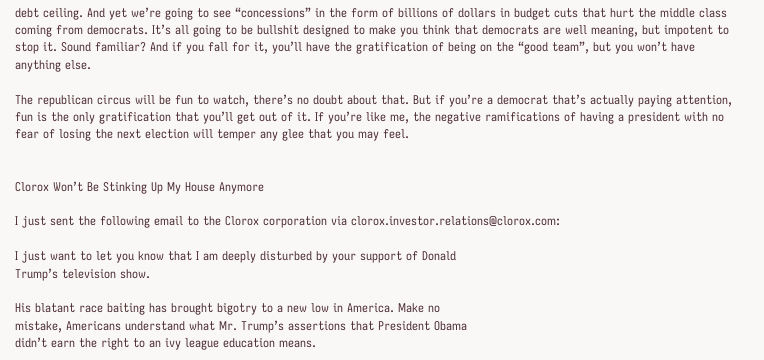debt ceiling. And yet we’re going to see “concessions” in the form of billions of dollars in budget cuts that hurt the middle class  coming from democrats. It’s all going to be bullshit designed to make you think that democrats are well meaning, but impotent to stop it. Sound familiar? And if you fall for it, you’ll have the gratification of being on the “good team”, but you won’t have anything else.

The republican circus will be fun to watch, there’s no doubt about that. But if you’re a democrat that’s actually paying attention, fun is the only gratification that you’ll get out of it. If you’re like me, the negative ramifications of having a president with no fear of losing the next election will temper any glee that you may feel.


Clorox Won’t Be Stinking Up My House Anymore

I just sent the following email to the Clorox corporation via clorox.investor.relations@clorox.com:

I just want to let you know that I am deeply disturbed by your support of Donald
Trump’s television show.

His blatant race baiting has brought bigotry to a new low in America. Make no
mistake, Americans understand what Mr. Trump’s assertions that President Obama
didn’t earn the right to an ivy league education means.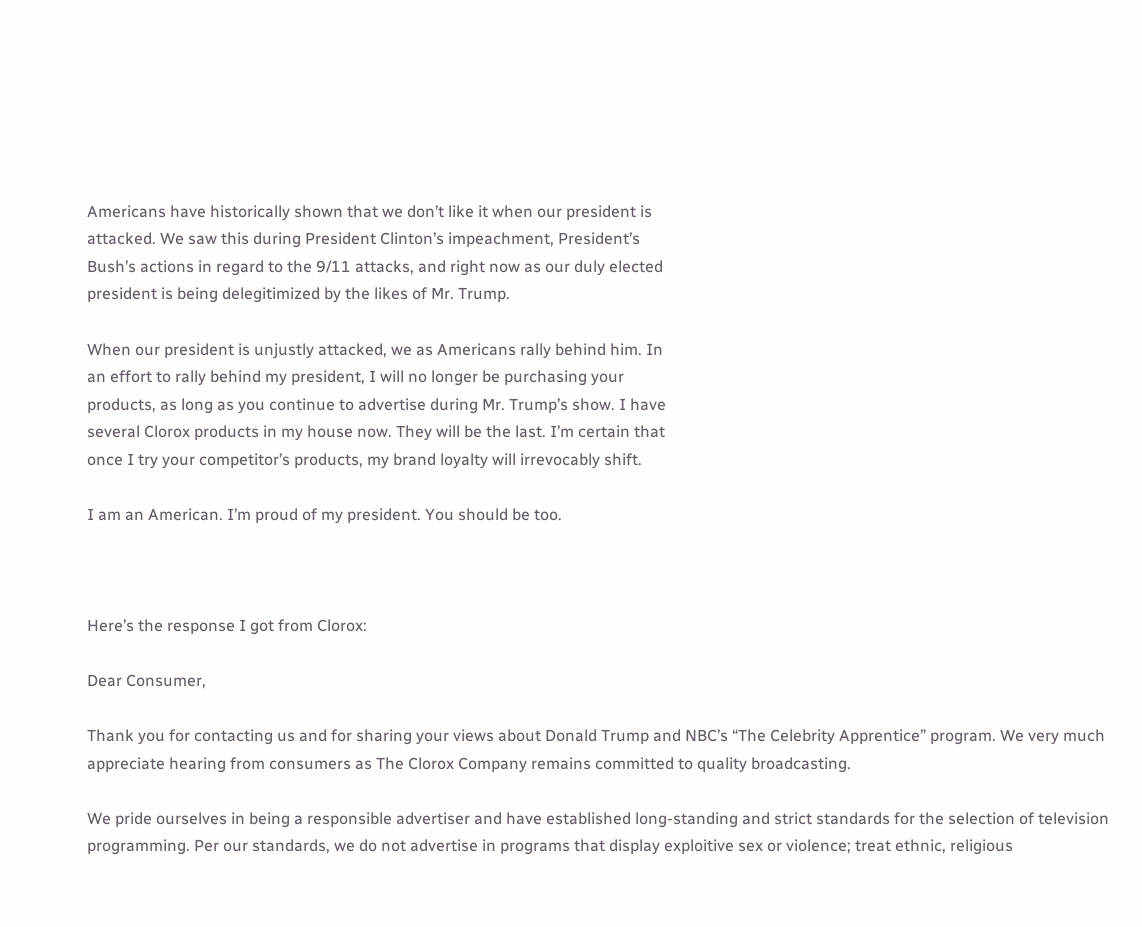Americans have historically shown that we don’t like it when our president is
attacked. We saw this during President Clinton’s impeachment, President’s
Bush’s actions in regard to the 9/11 attacks, and right now as our duly elected
president is being delegitimized by the likes of Mr. Trump.

When our president is unjustly attacked, we as Americans rally behind him. In
an effort to rally behind my president, I will no longer be purchasing your
products, as long as you continue to advertise during Mr. Trump’s show. I have
several Clorox products in my house now. They will be the last. I’m certain that
once I try your competitor’s products, my brand loyalty will irrevocably shift.

I am an American. I’m proud of my president. You should be too.



Here’s the response I got from Clorox:

Dear Consumer,

Thank you for contacting us and for sharing your views about Donald Trump and NBC’s “The Celebrity Apprentice” program. We very much appreciate hearing from consumers as The Clorox Company remains committed to quality broadcasting.

We pride ourselves in being a responsible advertiser and have established long-standing and strict standards for the selection of television programming. Per our standards, we do not advertise in programs that display exploitive sex or violence; treat ethnic, religious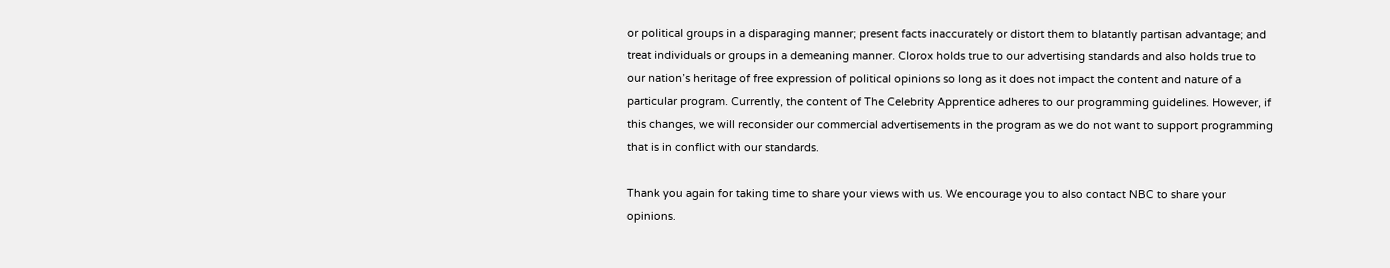or political groups in a disparaging manner; present facts inaccurately or distort them to blatantly partisan advantage; and treat individuals or groups in a demeaning manner. Clorox holds true to our advertising standards and also holds true to our nation’s heritage of free expression of political opinions so long as it does not impact the content and nature of a particular program. Currently, the content of The Celebrity Apprentice adheres to our programming guidelines. However, if this changes, we will reconsider our commercial advertisements in the program as we do not want to support programming that is in conflict with our standards.

Thank you again for taking time to share your views with us. We encourage you to also contact NBC to share your opinions.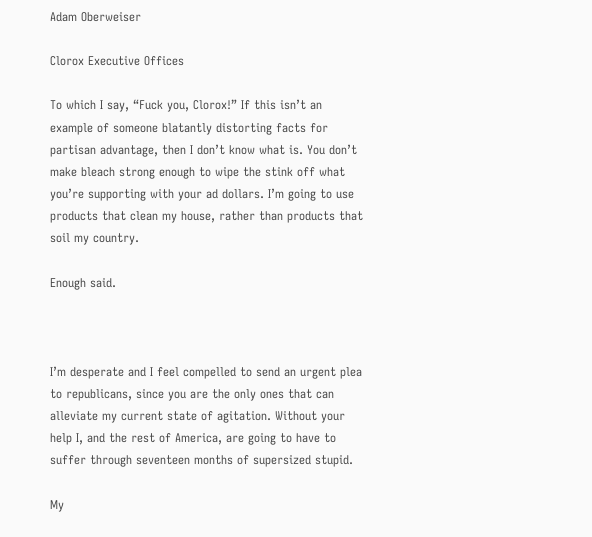Adam Oberweiser

Clorox Executive Offices

To which I say, “Fuck you, Clorox!” If this isn’t an example of someone blatantly distorting facts for partisan advantage, then I don’t know what is. You don’t make bleach strong enough to wipe the stink off what you’re supporting with your ad dollars. I’m going to use products that clean my house, rather than products that soil my country.

Enough said.



I’m desperate and I feel compelled to send an urgent plea to republicans, since you are the only ones that can alleviate my current state of agitation. Without your help I, and the rest of America, are going to have to suffer through seventeen months of supersized stupid.

My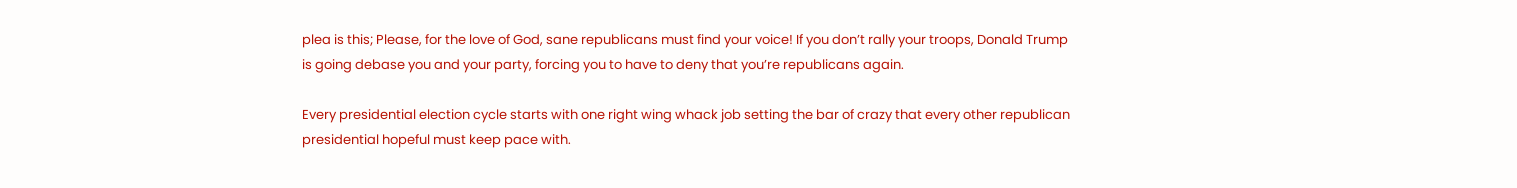plea is this; Please, for the love of God, sane republicans must find your voice! If you don’t rally your troops, Donald Trump is going debase you and your party, forcing you to have to deny that you’re republicans again.

Every presidential election cycle starts with one right wing whack job setting the bar of crazy that every other republican presidential hopeful must keep pace with.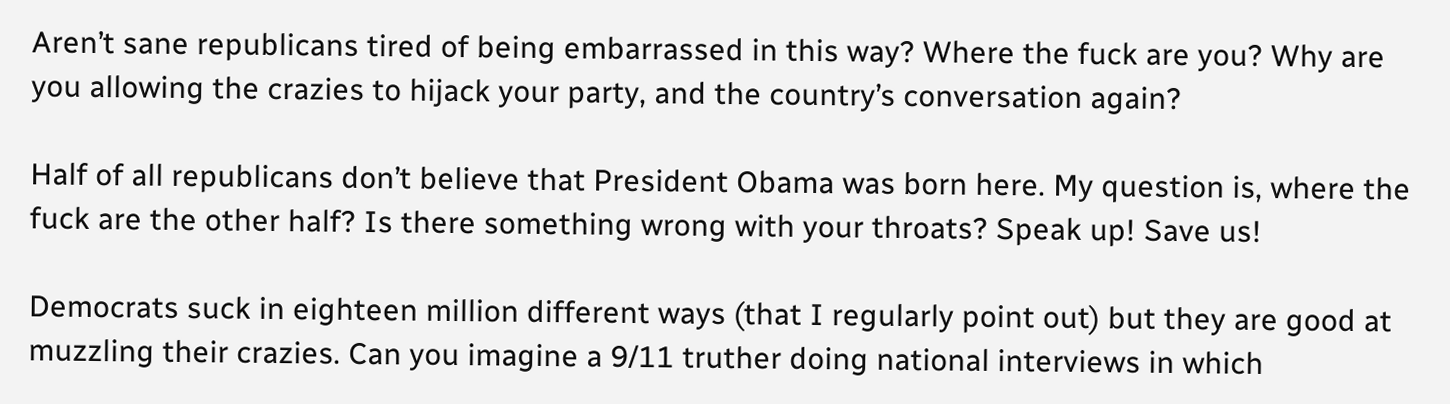Aren’t sane republicans tired of being embarrassed in this way? Where the fuck are you? Why are you allowing the crazies to hijack your party, and the country’s conversation again?

Half of all republicans don’t believe that President Obama was born here. My question is, where the fuck are the other half? Is there something wrong with your throats? Speak up! Save us!

Democrats suck in eighteen million different ways (that I regularly point out) but they are good at muzzling their crazies. Can you imagine a 9/11 truther doing national interviews in which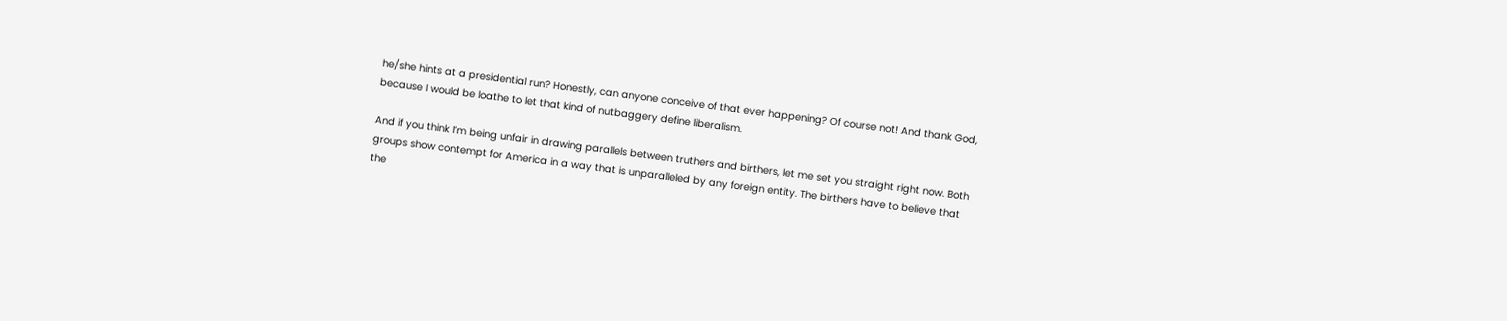he/she hints at a presidential run? Honestly, can anyone conceive of that ever happening? Of course not! And thank God, because I would be loathe to let that kind of nutbaggery define liberalism.

And if you think I’m being unfair in drawing parallels between truthers and birthers, let me set you straight right now. Both groups show contempt for America in a way that is unparalleled by any foreign entity. The birthers have to believe that the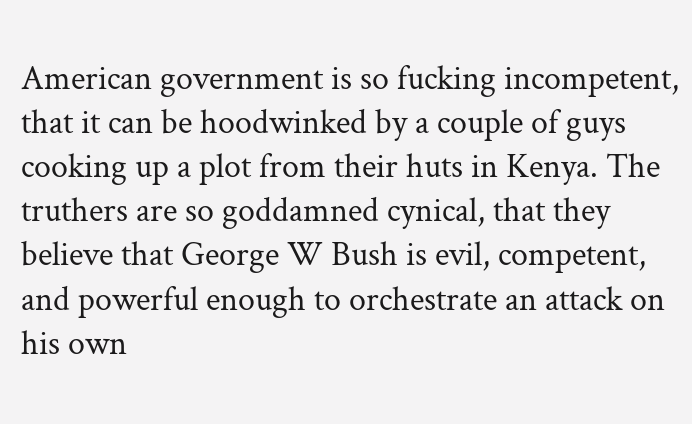American government is so fucking incompetent, that it can be hoodwinked by a couple of guys cooking up a plot from their huts in Kenya. The truthers are so goddamned cynical, that they believe that George W Bush is evil, competent, and powerful enough to orchestrate an attack on his own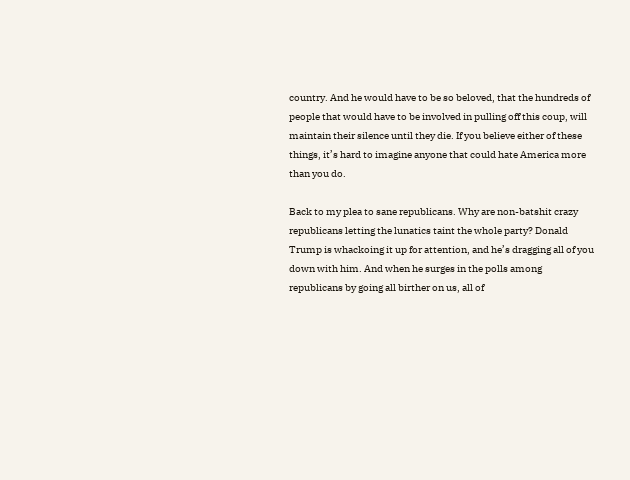country. And he would have to be so beloved, that the hundreds of people that would have to be involved in pulling off this coup, will maintain their silence until they die. If you believe either of these things, it’s hard to imagine anyone that could hate America more than you do.

Back to my plea to sane republicans. Why are non-batshit crazy republicans letting the lunatics taint the whole party? Donald Trump is whackoing it up for attention, and he’s dragging all of you down with him. And when he surges in the polls among republicans by going all birther on us, all of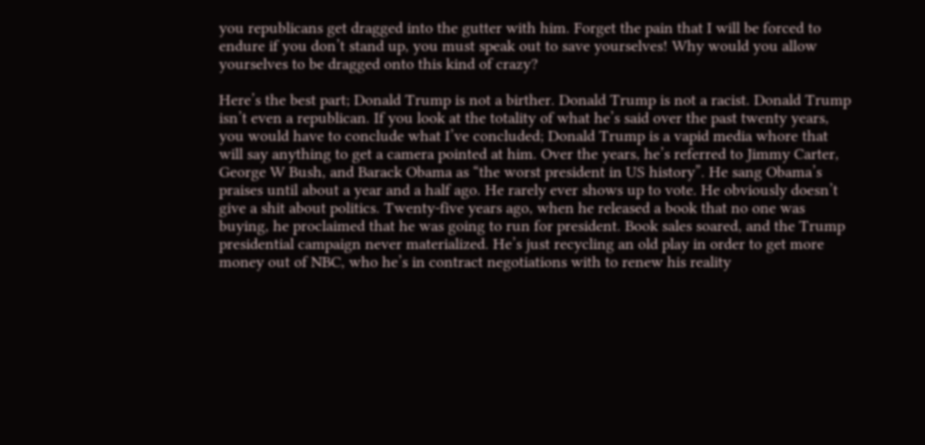you republicans get dragged into the gutter with him. Forget the pain that I will be forced to endure if you don’t stand up, you must speak out to save yourselves! Why would you allow yourselves to be dragged onto this kind of crazy?

Here’s the best part; Donald Trump is not a birther. Donald Trump is not a racist. Donald Trump isn’t even a republican. If you look at the totality of what he’s said over the past twenty years, you would have to conclude what I’ve concluded; Donald Trump is a vapid media whore that will say anything to get a camera pointed at him. Over the years, he’s referred to Jimmy Carter, George W Bush, and Barack Obama as “the worst president in US history”. He sang Obama’s praises until about a year and a half ago. He rarely ever shows up to vote. He obviously doesn’t give a shit about politics. Twenty-five years ago, when he released a book that no one was buying, he proclaimed that he was going to run for president. Book sales soared, and the Trump presidential campaign never materialized. He’s just recycling an old play in order to get more money out of NBC, who he’s in contract negotiations with to renew his reality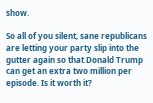show.

So all of you silent, sane republicans are letting your party slip into the gutter again so that Donald Trump can get an extra two million per episode. Is it worth it?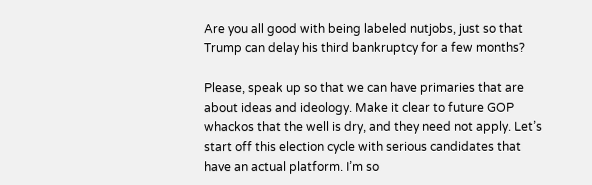Are you all good with being labeled nutjobs, just so that Trump can delay his third bankruptcy for a few months?

Please, speak up so that we can have primaries that are about ideas and ideology. Make it clear to future GOP whackos that the well is dry, and they need not apply. Let’s start off this election cycle with serious candidates that have an actual platform. I’m so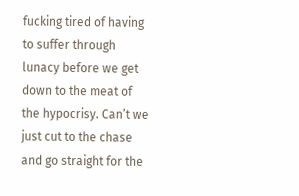fucking tired of having to suffer through lunacy before we get down to the meat of the hypocrisy. Can’t we just cut to the chase and go straight for the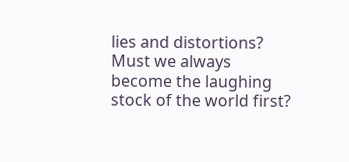lies and distortions? Must we always become the laughing stock of the world first?